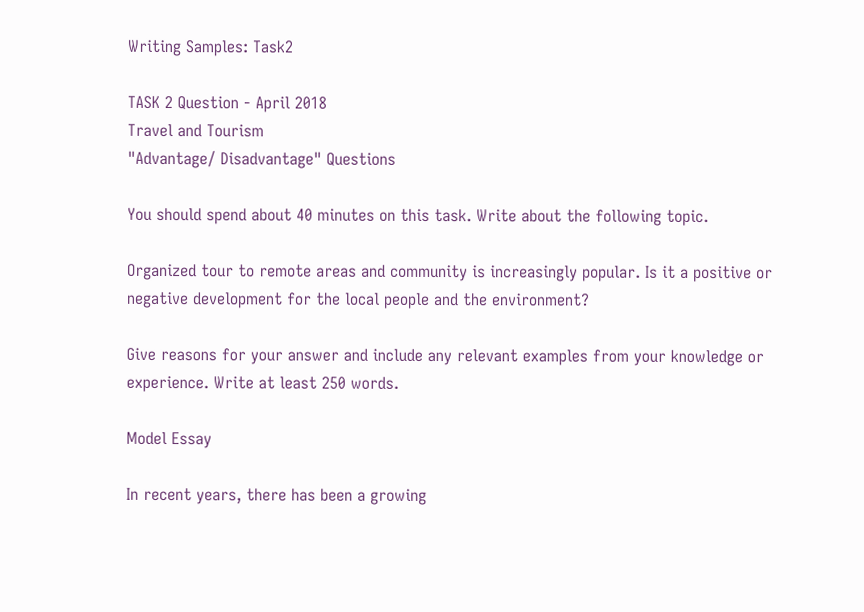Writing Samples: Task2

TASK 2 Question - April 2018
Travel and Tourism
"Advantage/ Disadvantage" Questions

You should spend about 40 minutes on this task. Write about the following topic.

Organized tour to remote areas and community is increasingly popular. Is it a positive or negative development for the local people and the environment?

Give reasons for your answer and include any relevant examples from your knowledge or experience. Write at least 250 words.

Model Essay

In recent years, there has been a growing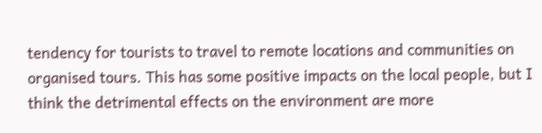tendency for tourists to travel to remote locations and communities on organised tours. This has some positive impacts on the local people, but I think the detrimental effects on the environment are more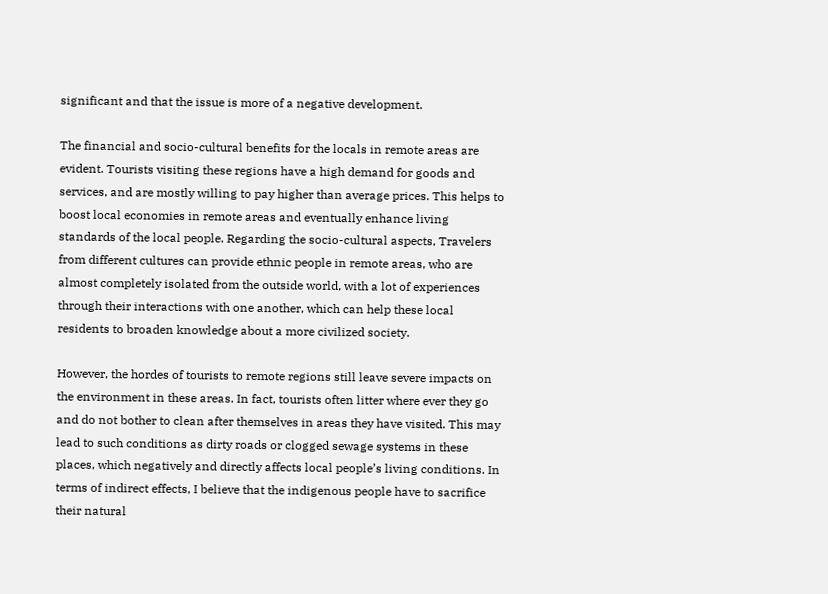significant and that the issue is more of a negative development.

The financial and socio-cultural benefits for the locals in remote areas are evident. Tourists visiting these regions have a high demand for goods and services, and are mostly willing to pay higher than average prices. This helps to boost local economies in remote areas and eventually enhance living standards of the local people. Regarding the socio-cultural aspects, Travelers from different cultures can provide ethnic people in remote areas, who are almost completely isolated from the outside world, with a lot of experiences through their interactions with one another, which can help these local  residents to broaden knowledge about a more civilized society.

However, the hordes of tourists to remote regions still leave severe impacts on the environment in these areas. In fact, tourists often litter where ever they go and do not bother to clean after themselves in areas they have visited. This may lead to such conditions as dirty roads or clogged sewage systems in these places, which negatively and directly affects local people’s living conditions. In terms of indirect effects, I believe that the indigenous people have to sacrifice their natural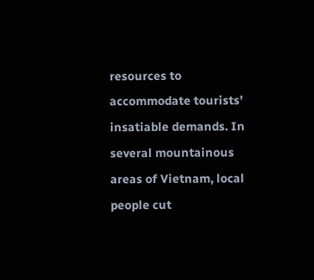resources to accommodate tourists’ insatiable demands. In several mountainous areas of Vietnam, local people cut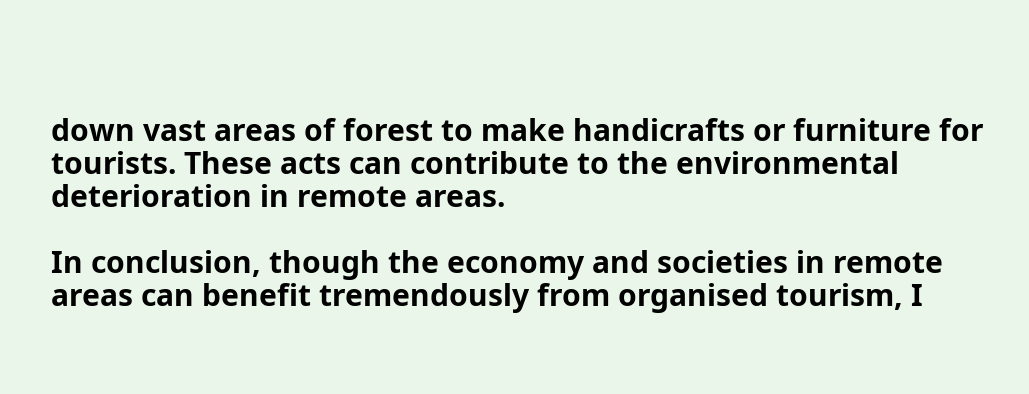down vast areas of forest to make handicrafts or furniture for tourists. These acts can contribute to the environmental deterioration in remote areas.

In conclusion, though the economy and societies in remote areas can benefit tremendously from organised tourism, I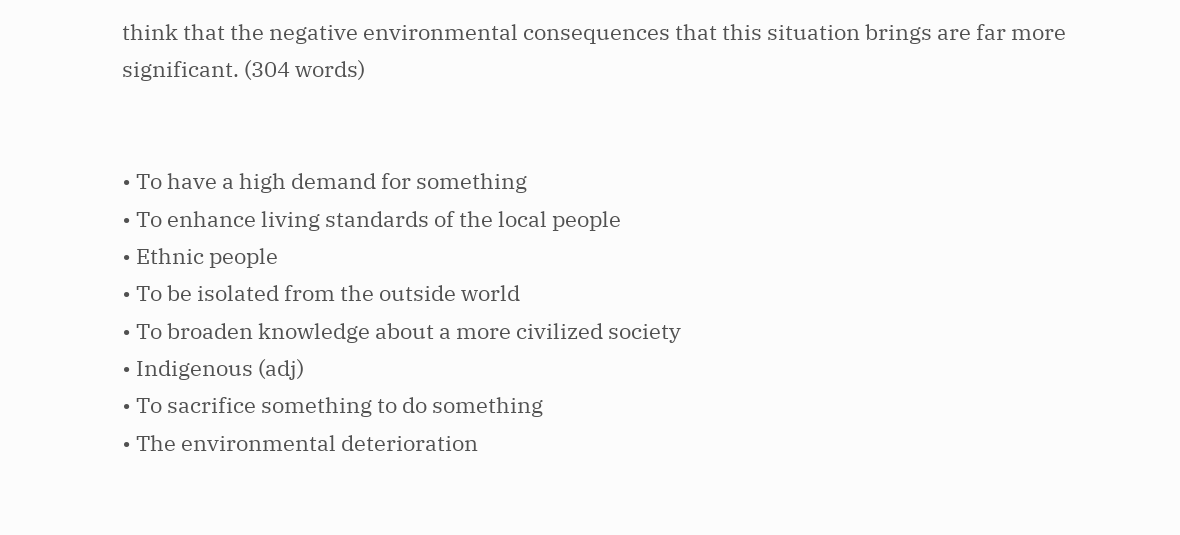think that the negative environmental consequences that this situation brings are far more significant. (304 words)


• To have a high demand for something
• To enhance living standards of the local people
• Ethnic people
• To be isolated from the outside world
• To broaden knowledge about a more civilized society
• Indigenous (adj)
• To sacrifice something to do something
• The environmental deterioration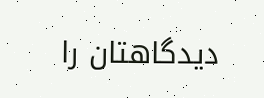دیدگاهتان را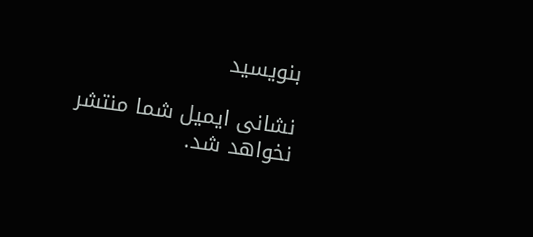بنویسید

نشانی ایمیل شما منتشر نخواهد شد.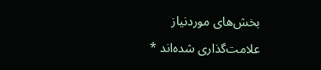بخش‌های موردنیاز علامت‌گذاری شده‌اند *